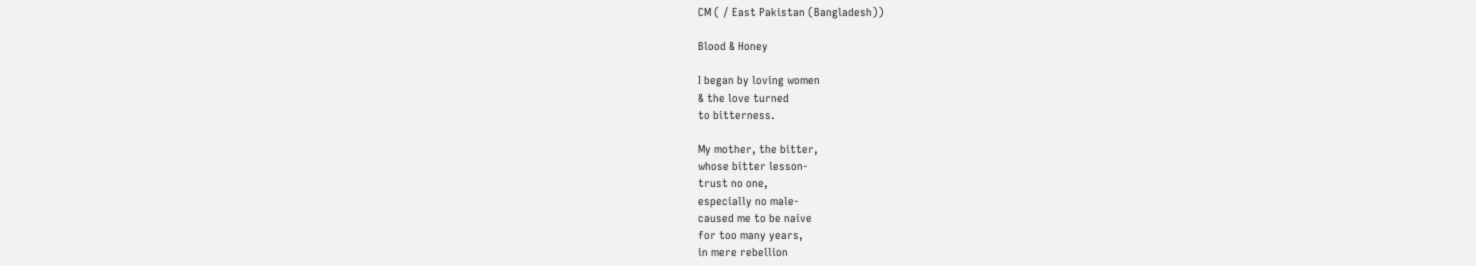CM ( / East Pakistan (Bangladesh))

Blood & Honey

I began by loving women
& the love turned
to bitterness.

My mother, the bitter,
whose bitter lesson-
trust no one,
especially no male-
caused me to be naive
for too many years,
in mere rebellion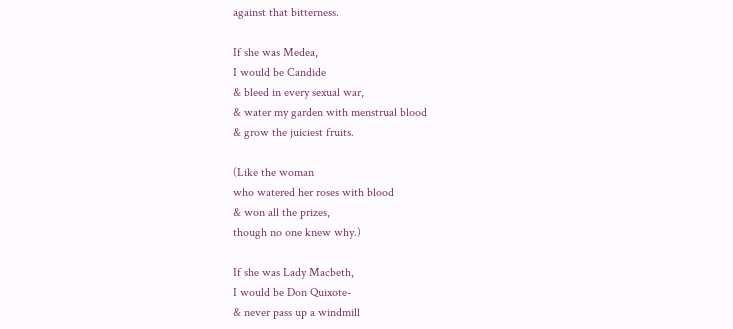against that bitterness.

If she was Medea,
I would be Candide
& bleed in every sexual war,
& water my garden with menstrual blood
& grow the juiciest fruits.

(Like the woman
who watered her roses with blood
& won all the prizes,
though no one knew why.)

If she was Lady Macbeth,
I would be Don Quixote-
& never pass up a windmill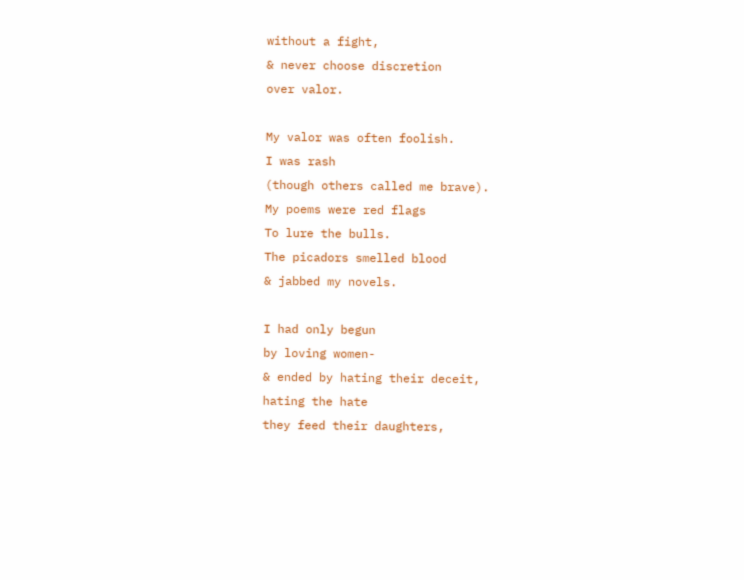without a fight,
& never choose discretion
over valor.

My valor was often foolish.
I was rash
(though others called me brave).
My poems were red flags
To lure the bulls.
The picadors smelled blood
& jabbed my novels.

I had only begun
by loving women-
& ended by hating their deceit,
hating the hate
they feed their daughters,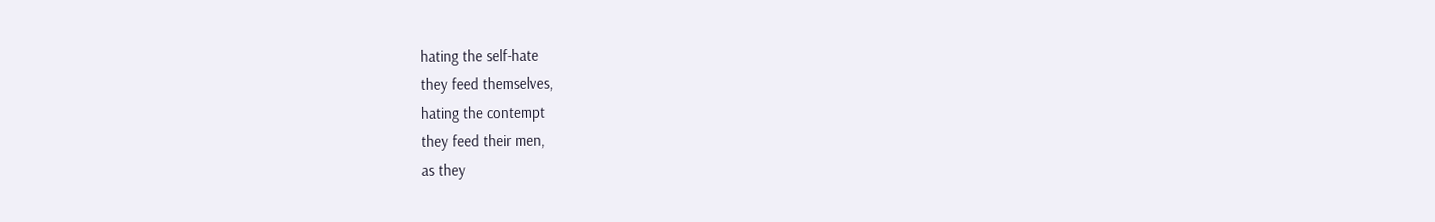hating the self-hate
they feed themselves,
hating the contempt
they feed their men,
as they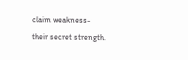claim weakness-
their secret strength.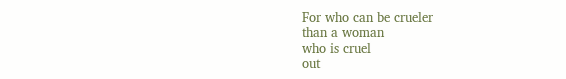For who can be crueler
than a woman
who is cruel
out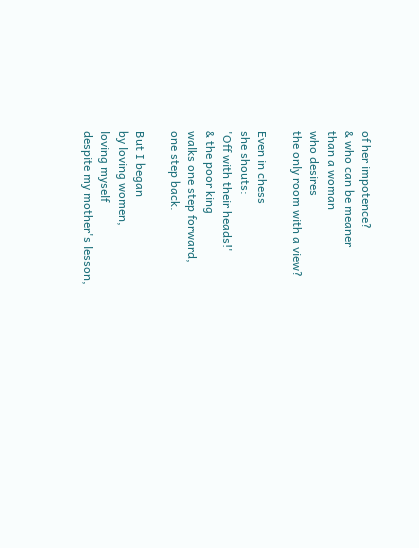of her impotence?
& who can be meaner
than a woman
who desires
the only room with a view?

Even in chess
she shouts:
'Off with their heads!'
& the poor king
walks one step forward,
one step back.

But I began
by loving women,
loving myself
despite my mother's lesson,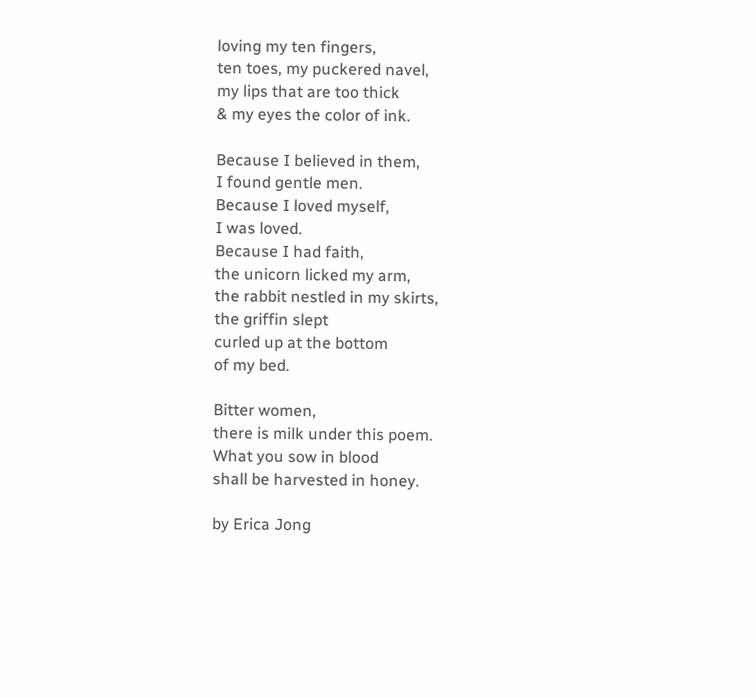loving my ten fingers,
ten toes, my puckered navel,
my lips that are too thick
& my eyes the color of ink.

Because I believed in them,
I found gentle men.
Because I loved myself,
I was loved.
Because I had faith,
the unicorn licked my arm,
the rabbit nestled in my skirts,
the griffin slept
curled up at the bottom
of my bed.

Bitter women,
there is milk under this poem.
What you sow in blood
shall be harvested in honey.

by Erica Jong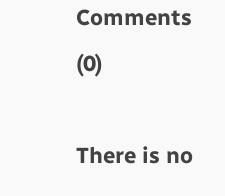Comments (0)

There is no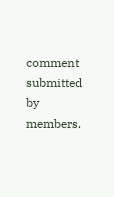comment submitted by members.